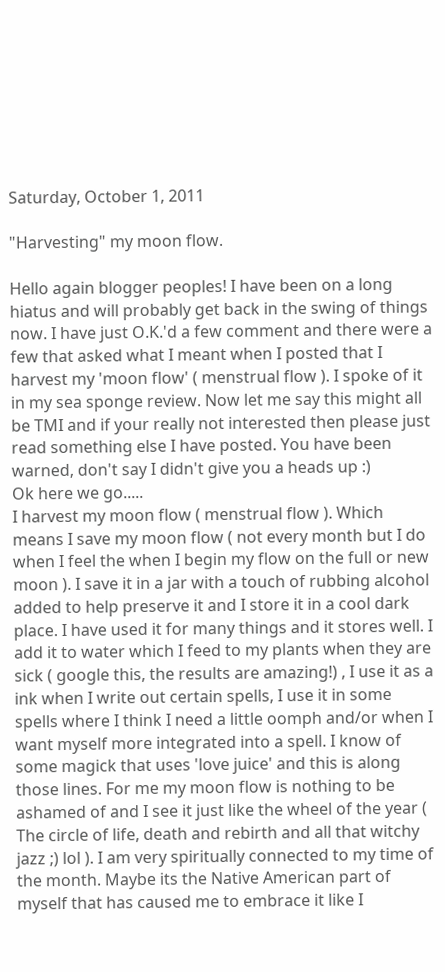Saturday, October 1, 2011

"Harvesting" my moon flow.

Hello again blogger peoples! I have been on a long hiatus and will probably get back in the swing of things now. I have just O.K.'d a few comment and there were a few that asked what I meant when I posted that I harvest my 'moon flow' ( menstrual flow ). I spoke of it in my sea sponge review. Now let me say this might all be TMI and if your really not interested then please just read something else I have posted. You have been warned, don't say I didn't give you a heads up :)
Ok here we go.....
I harvest my moon flow ( menstrual flow ). Which means I save my moon flow ( not every month but I do when I feel the when I begin my flow on the full or new moon ). I save it in a jar with a touch of rubbing alcohol added to help preserve it and I store it in a cool dark place. I have used it for many things and it stores well. I add it to water which I feed to my plants when they are sick ( google this, the results are amazing!) , I use it as a ink when I write out certain spells, I use it in some spells where I think I need a little oomph and/or when I want myself more integrated into a spell. I know of some magick that uses 'love juice' and this is along those lines. For me my moon flow is nothing to be ashamed of and I see it just like the wheel of the year ( The circle of life, death and rebirth and all that witchy jazz ;) lol ). I am very spiritually connected to my time of the month. Maybe its the Native American part of myself that has caused me to embrace it like I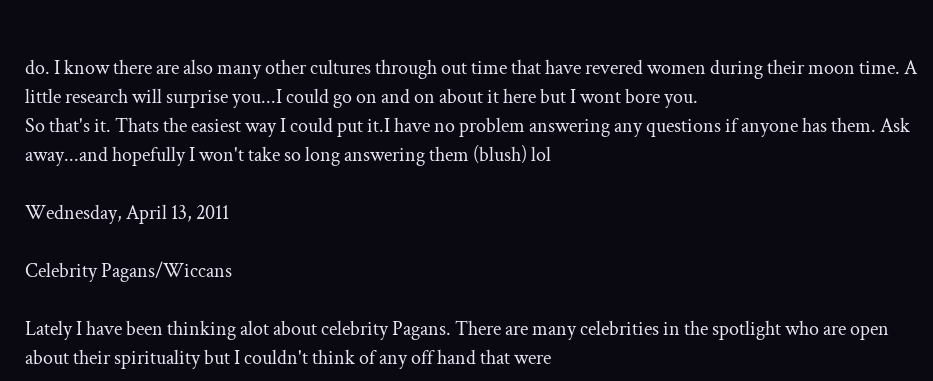do. I know there are also many other cultures through out time that have revered women during their moon time. A little research will surprise you...I could go on and on about it here but I wont bore you.
So that's it. Thats the easiest way I could put it.I have no problem answering any questions if anyone has them. Ask away...and hopefully I won't take so long answering them (blush) lol

Wednesday, April 13, 2011

Celebrity Pagans/Wiccans

Lately I have been thinking alot about celebrity Pagans. There are many celebrities in the spotlight who are open about their spirituality but I couldn't think of any off hand that were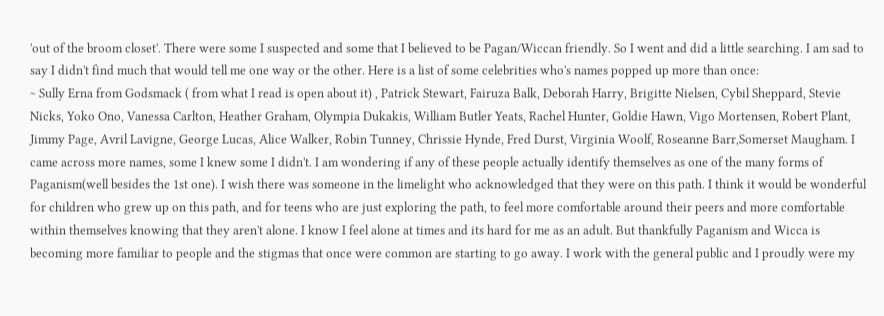'out of the broom closet'. There were some I suspected and some that I believed to be Pagan/Wiccan friendly. So I went and did a little searching. I am sad to say I didn't find much that would tell me one way or the other. Here is a list of some celebrities who's names popped up more than once:
~ Sully Erna from Godsmack ( from what I read is open about it) , Patrick Stewart, Fairuza Balk, Deborah Harry, Brigitte Nielsen, Cybil Sheppard, Stevie Nicks, Yoko Ono, Vanessa Carlton, Heather Graham, Olympia Dukakis, William Butler Yeats, Rachel Hunter, Goldie Hawn, Vigo Mortensen, Robert Plant, Jimmy Page, Avril Lavigne, George Lucas, Alice Walker, Robin Tunney, Chrissie Hynde, Fred Durst, Virginia Woolf, Roseanne Barr,Somerset Maugham. I came across more names, some I knew some I didn't. I am wondering if any of these people actually identify themselves as one of the many forms of Paganism(well besides the 1st one). I wish there was someone in the limelight who acknowledged that they were on this path. I think it would be wonderful for children who grew up on this path, and for teens who are just exploring the path, to feel more comfortable around their peers and more comfortable within themselves knowing that they aren't alone. I know I feel alone at times and its hard for me as an adult. But thankfully Paganism and Wicca is becoming more familiar to people and the stigmas that once were common are starting to go away. I work with the general public and I proudly were my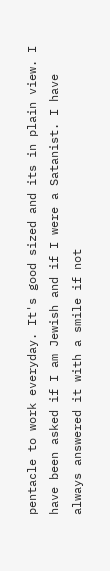pentacle to work everyday. It's good sized and its in plain view. I have been asked if I am Jewish and if I were a Satanist. I have always answered it with a smile if not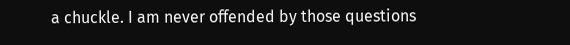a chuckle. I am never offended by those questions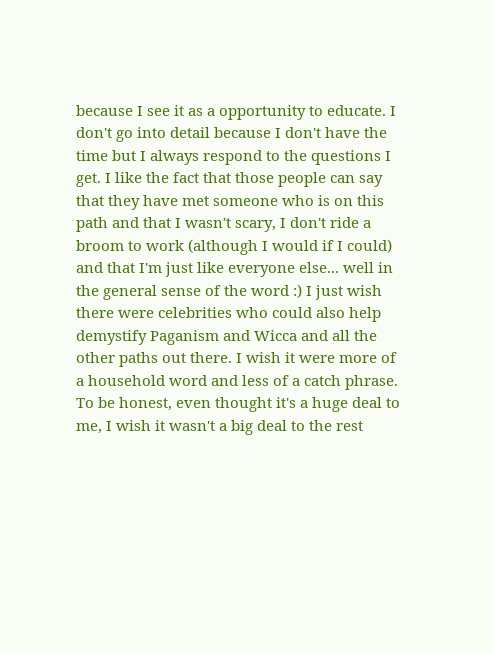because I see it as a opportunity to educate. I don't go into detail because I don't have the time but I always respond to the questions I get. I like the fact that those people can say that they have met someone who is on this path and that I wasn't scary, I don't ride a broom to work (although I would if I could) and that I'm just like everyone else... well in the general sense of the word :) I just wish there were celebrities who could also help demystify Paganism and Wicca and all the other paths out there. I wish it were more of a household word and less of a catch phrase. To be honest, even thought it's a huge deal to me, I wish it wasn't a big deal to the rest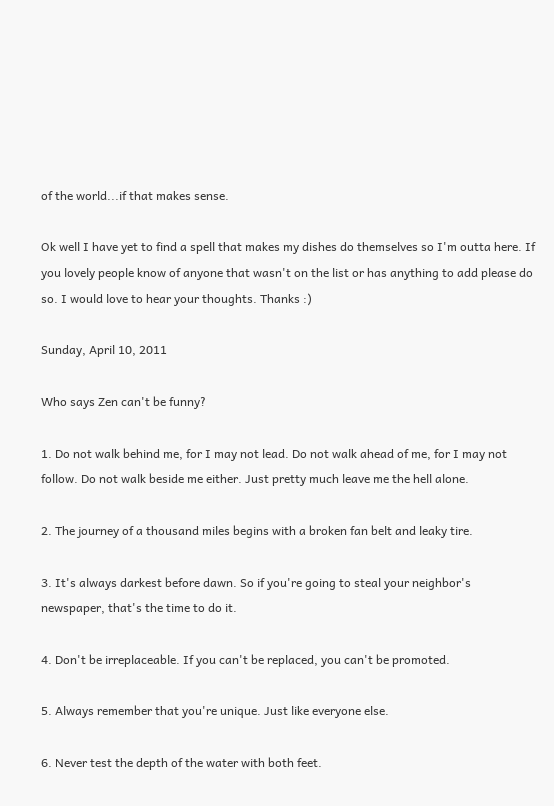of the world...if that makes sense.

Ok well I have yet to find a spell that makes my dishes do themselves so I'm outta here. If you lovely people know of anyone that wasn't on the list or has anything to add please do so. I would love to hear your thoughts. Thanks :)

Sunday, April 10, 2011

Who says Zen can't be funny?

1. Do not walk behind me, for I may not lead. Do not walk ahead of me, for I may not follow. Do not walk beside me either. Just pretty much leave me the hell alone.

2. The journey of a thousand miles begins with a broken fan belt and leaky tire.

3. It's always darkest before dawn. So if you're going to steal your neighbor's newspaper, that's the time to do it.

4. Don't be irreplaceable. If you can't be replaced, you can't be promoted.

5. Always remember that you're unique. Just like everyone else.

6. Never test the depth of the water with both feet.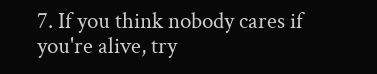7. If you think nobody cares if you're alive, try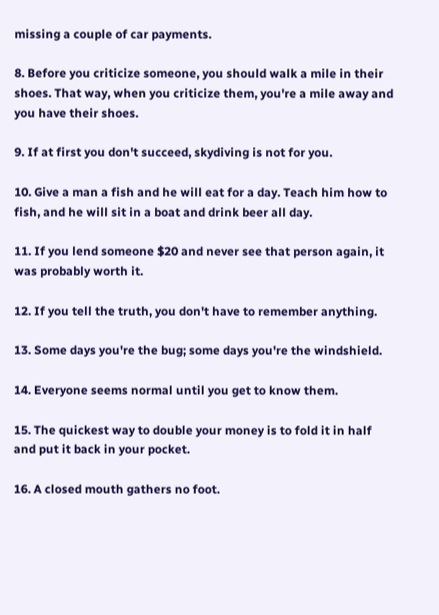missing a couple of car payments.

8. Before you criticize someone, you should walk a mile in their shoes. That way, when you criticize them, you're a mile away and you have their shoes.

9. If at first you don't succeed, skydiving is not for you.

10. Give a man a fish and he will eat for a day. Teach him how to fish, and he will sit in a boat and drink beer all day.

11. If you lend someone $20 and never see that person again, it was probably worth it.

12. If you tell the truth, you don't have to remember anything.

13. Some days you're the bug; some days you're the windshield.

14. Everyone seems normal until you get to know them.

15. The quickest way to double your money is to fold it in half and put it back in your pocket.

16. A closed mouth gathers no foot.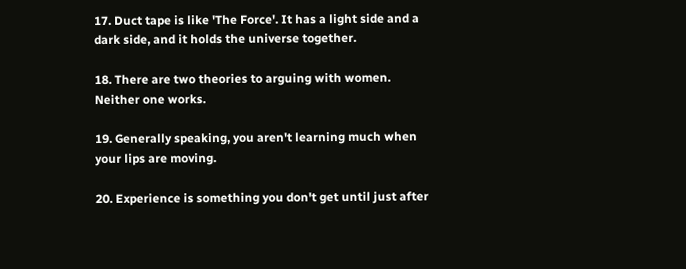17. Duct tape is like 'The Force'. It has a light side and a dark side, and it holds the universe together.

18. There are two theories to arguing with women. Neither one works.

19. Generally speaking, you aren't learning much when your lips are moving.

20. Experience is something you don't get until just after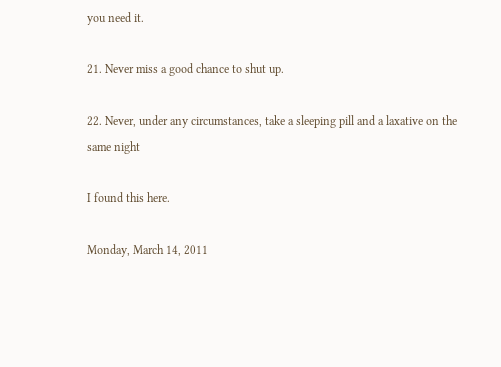you need it.

21. Never miss a good chance to shut up.

22. Never, under any circumstances, take a sleeping pill and a laxative on the same night

I found this here.

Monday, March 14, 2011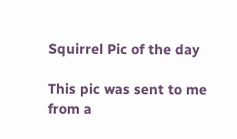Squirrel Pic of the day

This pic was sent to me from a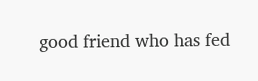good friend who has fed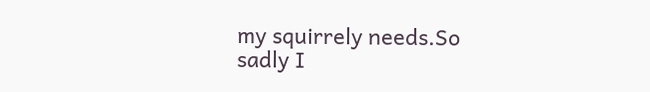my squirrely needs.So sadly I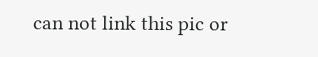can not link this pic or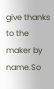give thanks to the maker by name.So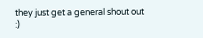they just get a general shout out :)